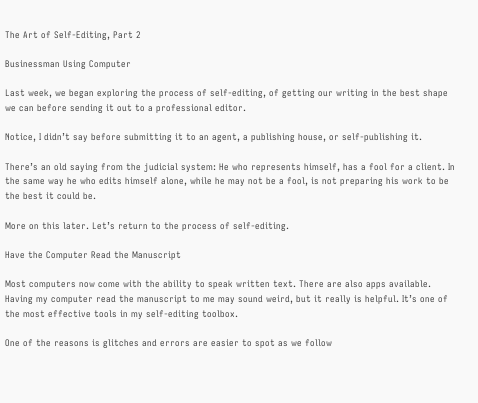The Art of Self-Editing, Part 2

Businessman Using Computer

Last week, we began exploring the process of self-editing, of getting our writing in the best shape we can before sending it out to a professional editor.

Notice, I didn’t say before submitting it to an agent, a publishing house, or self-publishing it.

There’s an old saying from the judicial system: He who represents himself, has a fool for a client. In the same way he who edits himself alone, while he may not be a fool, is not preparing his work to be the best it could be.

More on this later. Let’s return to the process of self-editing.

Have the Computer Read the Manuscript

Most computers now come with the ability to speak written text. There are also apps available. Having my computer read the manuscript to me may sound weird, but it really is helpful. It’s one of the most effective tools in my self-editing toolbox.

One of the reasons is glitches and errors are easier to spot as we follow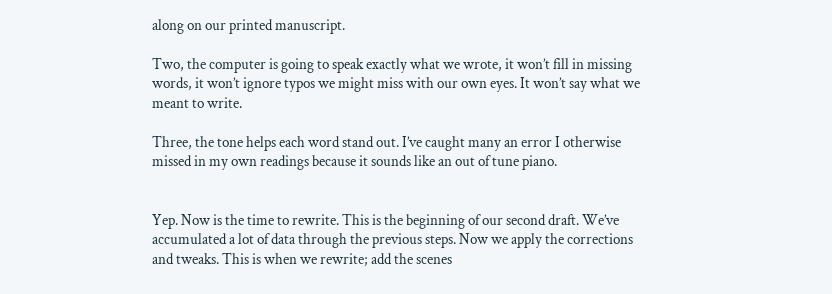along on our printed manuscript.

Two, the computer is going to speak exactly what we wrote, it won’t fill in missing words, it won’t ignore typos we might miss with our own eyes. It won’t say what we meant to write.

Three, the tone helps each word stand out. I’ve caught many an error I otherwise missed in my own readings because it sounds like an out of tune piano.


Yep. Now is the time to rewrite. This is the beginning of our second draft. We’ve accumulated a lot of data through the previous steps. Now we apply the corrections and tweaks. This is when we rewrite; add the scenes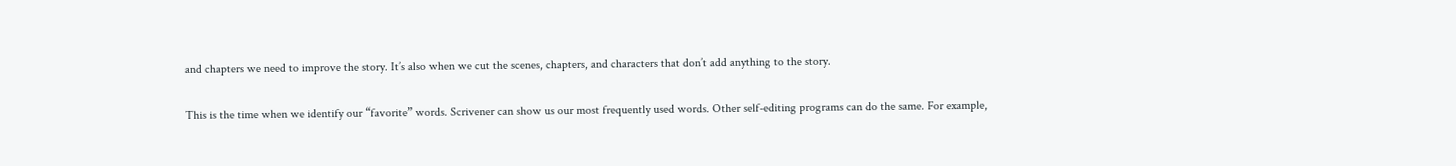and chapters we need to improve the story. It’s also when we cut the scenes, chapters, and characters that don’t add anything to the story.

This is the time when we identify our “favorite” words. Scrivener can show us our most frequently used words. Other self-editing programs can do the same. For example,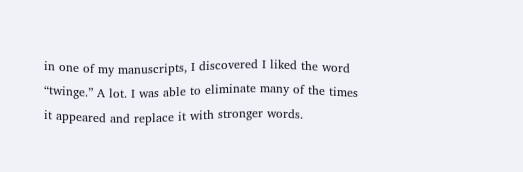in one of my manuscripts, I discovered I liked the word “twinge.” A lot. I was able to eliminate many of the times it appeared and replace it with stronger words.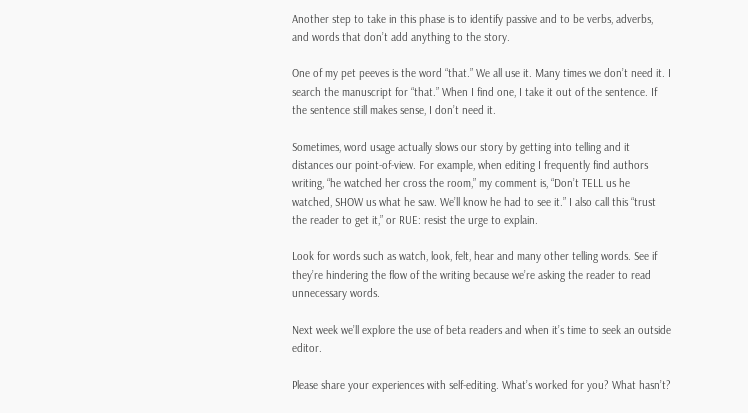Another step to take in this phase is to identify passive and to be verbs, adverbs, and words that don’t add anything to the story.

One of my pet peeves is the word “that.” We all use it. Many times we don’t need it. I search the manuscript for “that.” When I find one, I take it out of the sentence. If the sentence still makes sense, I don’t need it.

Sometimes, word usage actually slows our story by getting into telling and it distances our point-of-view. For example, when editing I frequently find authors writing, “he watched her cross the room,” my comment is, “Don’t TELL us he watched, SHOW us what he saw. We’ll know he had to see it.” I also call this “trust the reader to get it,” or RUE: resist the urge to explain.

Look for words such as watch, look, felt, hear and many other telling words. See if they’re hindering the flow of the writing because we’re asking the reader to read unnecessary words.

Next week we’ll explore the use of beta readers and when it’s time to seek an outside editor.

Please share your experiences with self-editing. What’s worked for you? What hasn’t?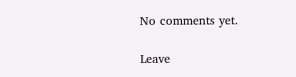No comments yet.

Leave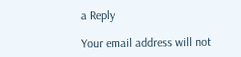a Reply

Your email address will not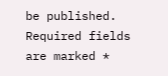be published. Required fields are marked *